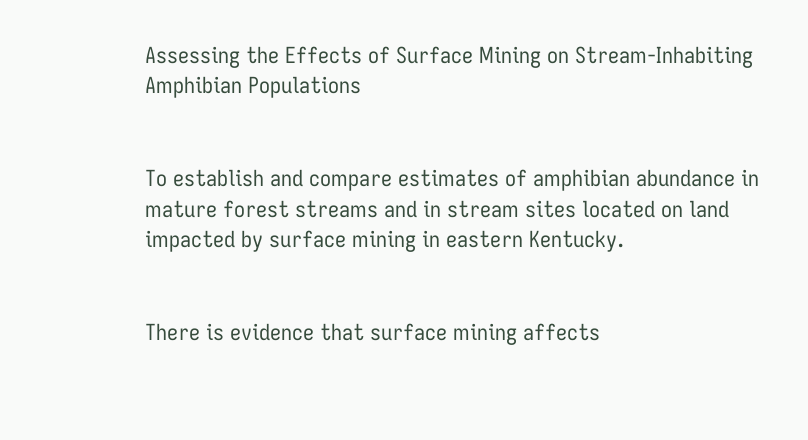Assessing the Effects of Surface Mining on Stream-Inhabiting Amphibian Populations


To establish and compare estimates of amphibian abundance in mature forest streams and in stream sites located on land impacted by surface mining in eastern Kentucky.


There is evidence that surface mining affects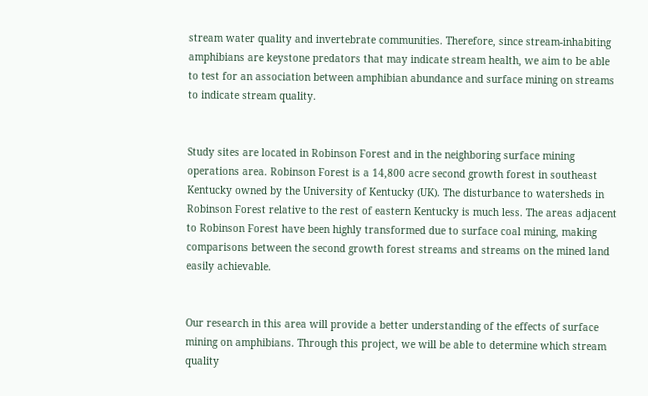stream water quality and invertebrate communities. Therefore, since stream-inhabiting amphibians are keystone predators that may indicate stream health, we aim to be able to test for an association between amphibian abundance and surface mining on streams to indicate stream quality.


Study sites are located in Robinson Forest and in the neighboring surface mining operations area. Robinson Forest is a 14,800 acre second growth forest in southeast Kentucky owned by the University of Kentucky (UK). The disturbance to watersheds in Robinson Forest relative to the rest of eastern Kentucky is much less. The areas adjacent to Robinson Forest have been highly transformed due to surface coal mining, making comparisons between the second growth forest streams and streams on the mined land easily achievable.


Our research in this area will provide a better understanding of the effects of surface mining on amphibians. Through this project, we will be able to determine which stream quality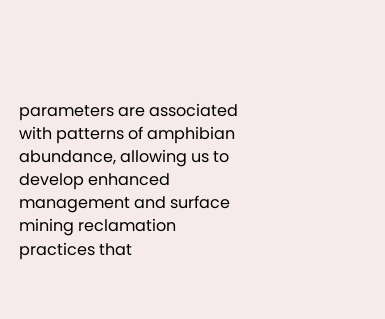parameters are associated with patterns of amphibian abundance, allowing us to develop enhanced management and surface mining reclamation practices that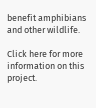benefit amphibians and other wildlife.

Click here for more information on this project.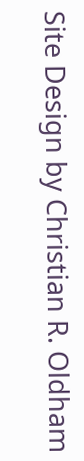Site Design by Christian R. Oldham